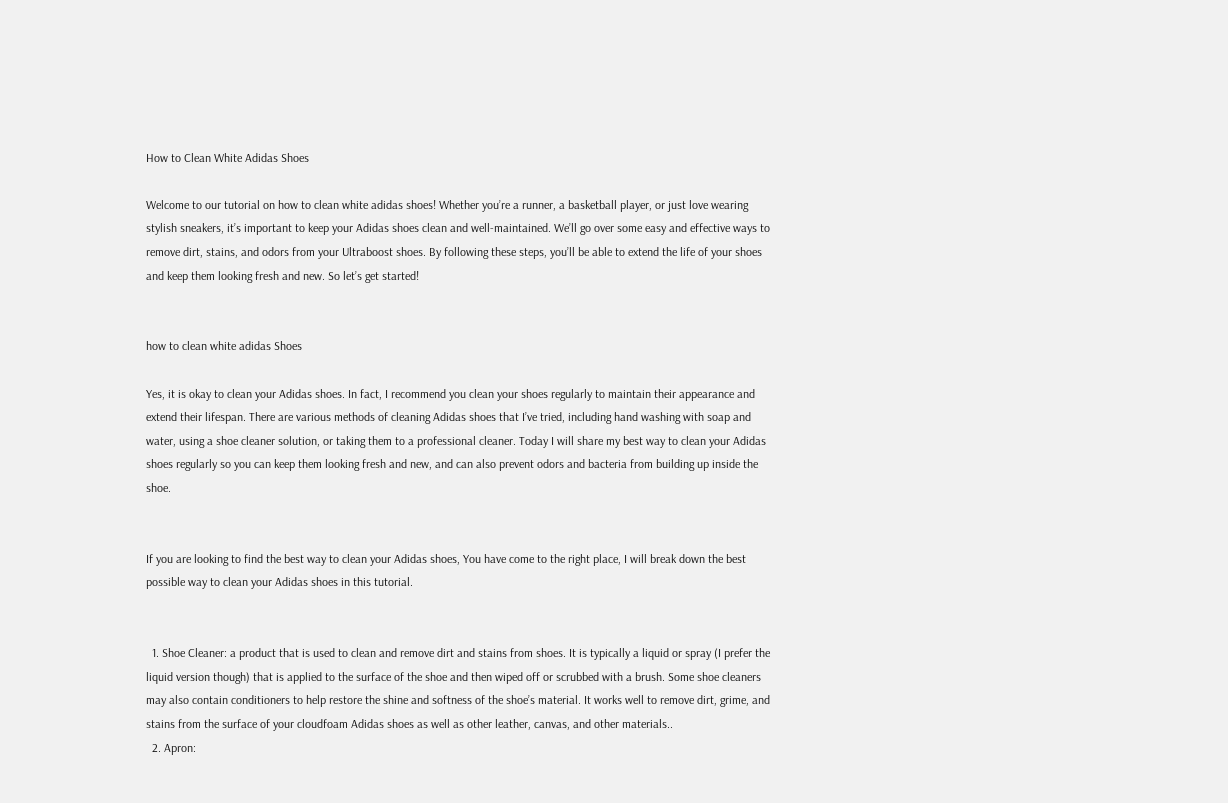How to Clean White Adidas Shoes

Welcome to our tutorial on how to clean white adidas shoes! Whether you’re a runner, a basketball player, or just love wearing stylish sneakers, it’s important to keep your Adidas shoes clean and well-maintained. We’ll go over some easy and effective ways to remove dirt, stains, and odors from your Ultraboost shoes. By following these steps, you’ll be able to extend the life of your shoes and keep them looking fresh and new. So let’s get started!


how to clean white adidas Shoes

Yes, it is okay to clean your Adidas shoes. In fact, I recommend you clean your shoes regularly to maintain their appearance and extend their lifespan. There are various methods of cleaning Adidas shoes that I’ve tried, including hand washing with soap and water, using a shoe cleaner solution, or taking them to a professional cleaner. Today I will share my best way to clean your Adidas shoes regularly so you can keep them looking fresh and new, and can also prevent odors and bacteria from building up inside the shoe.


If you are looking to find the best way to clean your Adidas shoes, You have come to the right place, I will break down the best possible way to clean your Adidas shoes in this tutorial.


  1. Shoe Cleaner: a product that is used to clean and remove dirt and stains from shoes. It is typically a liquid or spray (I prefer the liquid version though) that is applied to the surface of the shoe and then wiped off or scrubbed with a brush. Some shoe cleaners may also contain conditioners to help restore the shine and softness of the shoe’s material. It works well to remove dirt, grime, and stains from the surface of your cloudfoam Adidas shoes as well as other leather, canvas, and other materials..
  2. Apron: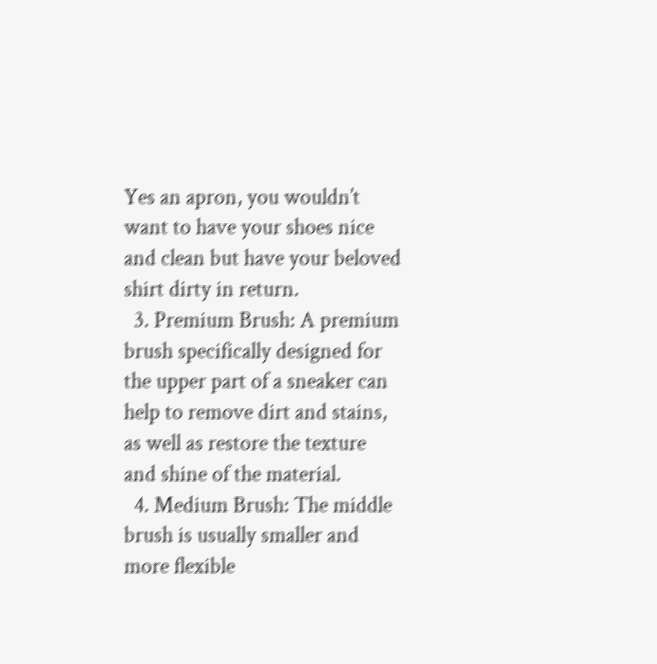Yes an apron, you wouldn’t want to have your shoes nice and clean but have your beloved shirt dirty in return.
  3. Premium Brush: A premium brush specifically designed for the upper part of a sneaker can help to remove dirt and stains, as well as restore the texture and shine of the material.
  4. Medium Brush: The middle brush is usually smaller and more flexible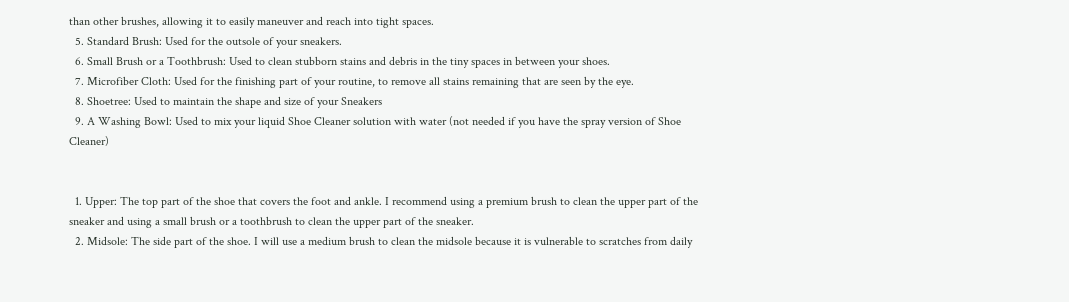than other brushes, allowing it to easily maneuver and reach into tight spaces.
  5. Standard Brush: Used for the outsole of your sneakers.
  6. Small Brush or a Toothbrush: Used to clean stubborn stains and debris in the tiny spaces in between your shoes.
  7. Microfiber Cloth: Used for the finishing part of your routine, to remove all stains remaining that are seen by the eye.
  8. Shoetree: Used to maintain the shape and size of your Sneakers
  9. A Washing Bowl: Used to mix your liquid Shoe Cleaner solution with water (not needed if you have the spray version of Shoe Cleaner)


  1. Upper: The top part of the shoe that covers the foot and ankle. I recommend using a premium brush to clean the upper part of the sneaker and using a small brush or a toothbrush to clean the upper part of the sneaker.
  2. Midsole: The side part of the shoe. I will use a medium brush to clean the midsole because it is vulnerable to scratches from daily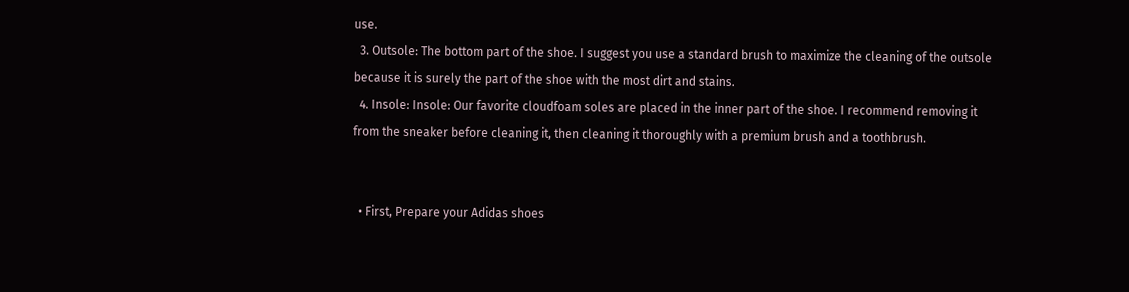use.
  3. Outsole: The bottom part of the shoe. I suggest you use a standard brush to maximize the cleaning of the outsole because it is surely the part of the shoe with the most dirt and stains.
  4. Insole: Insole: Our favorite cloudfoam soles are placed in the inner part of the shoe. I recommend removing it from the sneaker before cleaning it, then cleaning it thoroughly with a premium brush and a toothbrush.


  • First, Prepare your Adidas shoes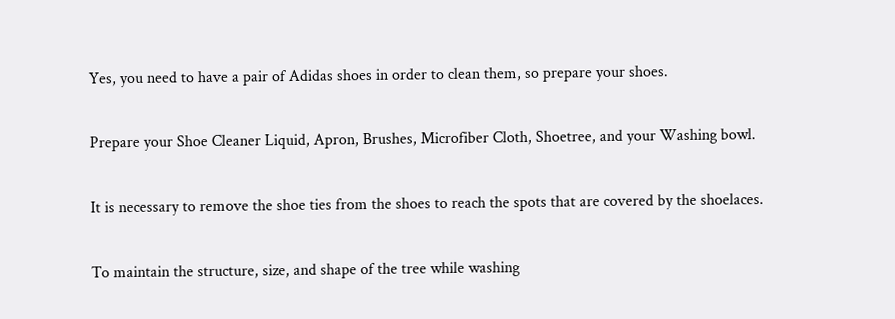Yes, you need to have a pair of Adidas shoes in order to clean them, so prepare your shoes.

Prepare your Shoe Cleaner Liquid, Apron, Brushes, Microfiber Cloth, Shoetree, and your Washing bowl.

It is necessary to remove the shoe ties from the shoes to reach the spots that are covered by the shoelaces.

To maintain the structure, size, and shape of the tree while washing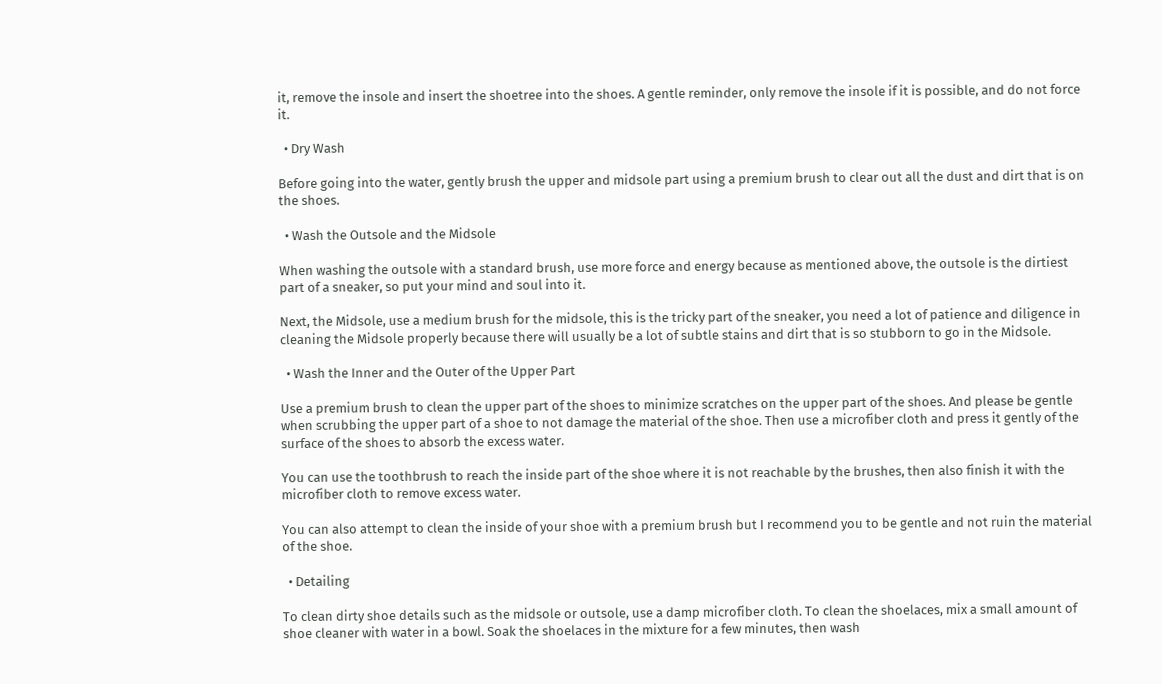it, remove the insole and insert the shoetree into the shoes. A gentle reminder, only remove the insole if it is possible, and do not force it.

  • Dry Wash

Before going into the water, gently brush the upper and midsole part using a premium brush to clear out all the dust and dirt that is on the shoes.

  • Wash the Outsole and the Midsole

When washing the outsole with a standard brush, use more force and energy because as mentioned above, the outsole is the dirtiest part of a sneaker, so put your mind and soul into it.

Next, the Midsole, use a medium brush for the midsole, this is the tricky part of the sneaker, you need a lot of patience and diligence in cleaning the Midsole properly because there will usually be a lot of subtle stains and dirt that is so stubborn to go in the Midsole.

  • Wash the Inner and the Outer of the Upper Part

Use a premium brush to clean the upper part of the shoes to minimize scratches on the upper part of the shoes. And please be gentle when scrubbing the upper part of a shoe to not damage the material of the shoe. Then use a microfiber cloth and press it gently of the surface of the shoes to absorb the excess water.

You can use the toothbrush to reach the inside part of the shoe where it is not reachable by the brushes, then also finish it with the microfiber cloth to remove excess water.

You can also attempt to clean the inside of your shoe with a premium brush but I recommend you to be gentle and not ruin the material of the shoe.

  • Detailing

To clean dirty shoe details such as the midsole or outsole, use a damp microfiber cloth. To clean the shoelaces, mix a small amount of shoe cleaner with water in a bowl. Soak the shoelaces in the mixture for a few minutes, then wash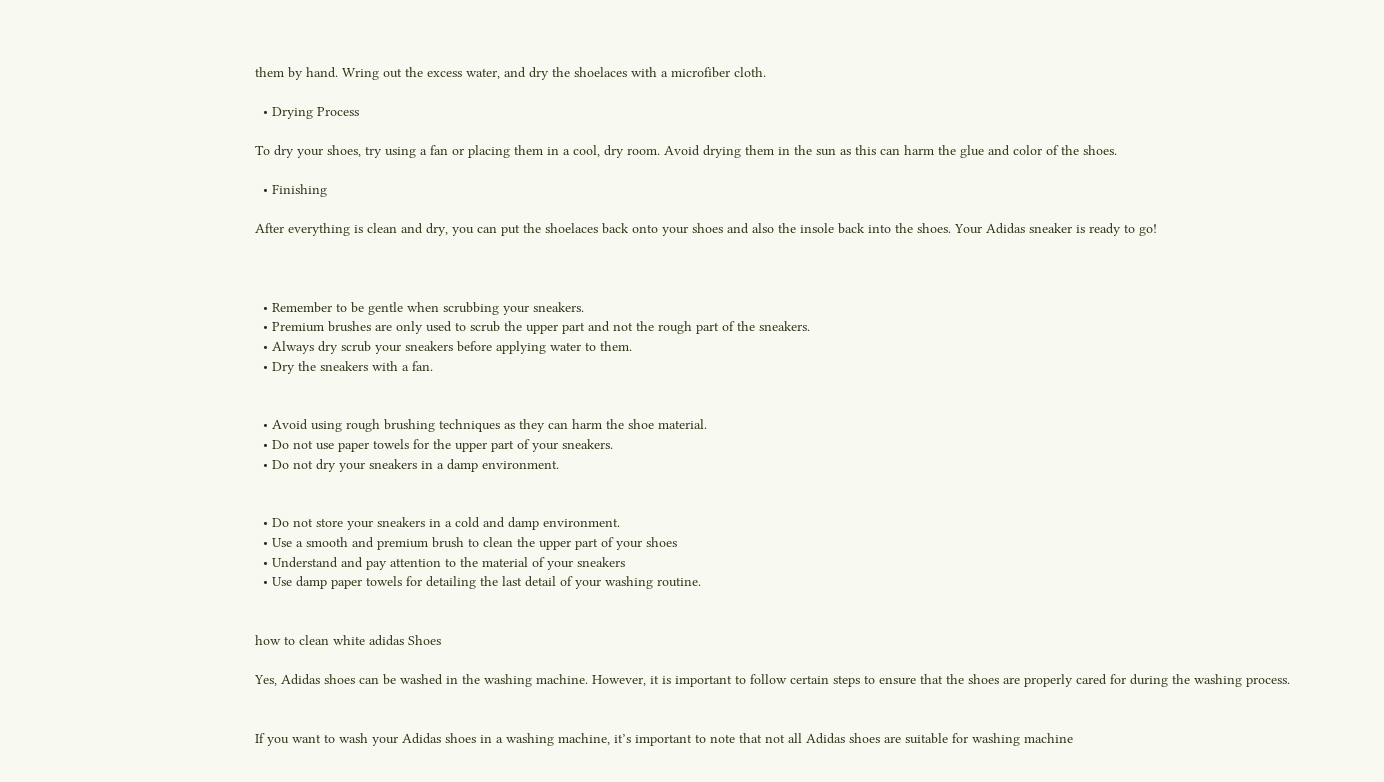them by hand. Wring out the excess water, and dry the shoelaces with a microfiber cloth.

  • Drying Process

To dry your shoes, try using a fan or placing them in a cool, dry room. Avoid drying them in the sun as this can harm the glue and color of the shoes.

  • Finishing

After everything is clean and dry, you can put the shoelaces back onto your shoes and also the insole back into the shoes. Your Adidas sneaker is ready to go!



  • Remember to be gentle when scrubbing your sneakers.
  • Premium brushes are only used to scrub the upper part and not the rough part of the sneakers.
  • Always dry scrub your sneakers before applying water to them.
  • Dry the sneakers with a fan.


  • Avoid using rough brushing techniques as they can harm the shoe material.
  • Do not use paper towels for the upper part of your sneakers.
  • Do not dry your sneakers in a damp environment.


  • Do not store your sneakers in a cold and damp environment.
  • Use a smooth and premium brush to clean the upper part of your shoes
  • Understand and pay attention to the material of your sneakers
  • Use damp paper towels for detailing the last detail of your washing routine.


how to clean white adidas Shoes

Yes, Adidas shoes can be washed in the washing machine. However, it is important to follow certain steps to ensure that the shoes are properly cared for during the washing process.


If you want to wash your Adidas shoes in a washing machine, it’s important to note that not all Adidas shoes are suitable for washing machine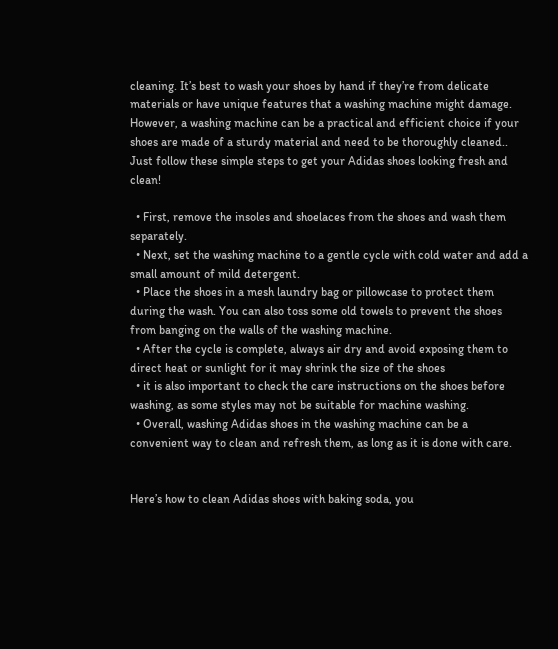cleaning. It’s best to wash your shoes by hand if they’re from delicate materials or have unique features that a washing machine might damage. However, a washing machine can be a practical and efficient choice if your shoes are made of a sturdy material and need to be thoroughly cleaned.. Just follow these simple steps to get your Adidas shoes looking fresh and clean!

  • First, remove the insoles and shoelaces from the shoes and wash them separately.
  • Next, set the washing machine to a gentle cycle with cold water and add a small amount of mild detergent.
  • Place the shoes in a mesh laundry bag or pillowcase to protect them during the wash. You can also toss some old towels to prevent the shoes from banging on the walls of the washing machine.
  • After the cycle is complete, always air dry and avoid exposing them to direct heat or sunlight for it may shrink the size of the shoes
  • it is also important to check the care instructions on the shoes before washing, as some styles may not be suitable for machine washing.
  • Overall, washing Adidas shoes in the washing machine can be a convenient way to clean and refresh them, as long as it is done with care.


Here’s how to clean Adidas shoes with baking soda, you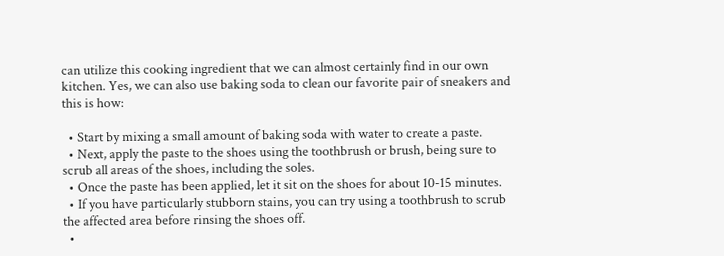can utilize this cooking ingredient that we can almost certainly find in our own kitchen. Yes, we can also use baking soda to clean our favorite pair of sneakers and this is how:

  • Start by mixing a small amount of baking soda with water to create a paste.
  • Next, apply the paste to the shoes using the toothbrush or brush, being sure to scrub all areas of the shoes, including the soles.
  • Once the paste has been applied, let it sit on the shoes for about 10-15 minutes.
  • If you have particularly stubborn stains, you can try using a toothbrush to scrub the affected area before rinsing the shoes off.
  •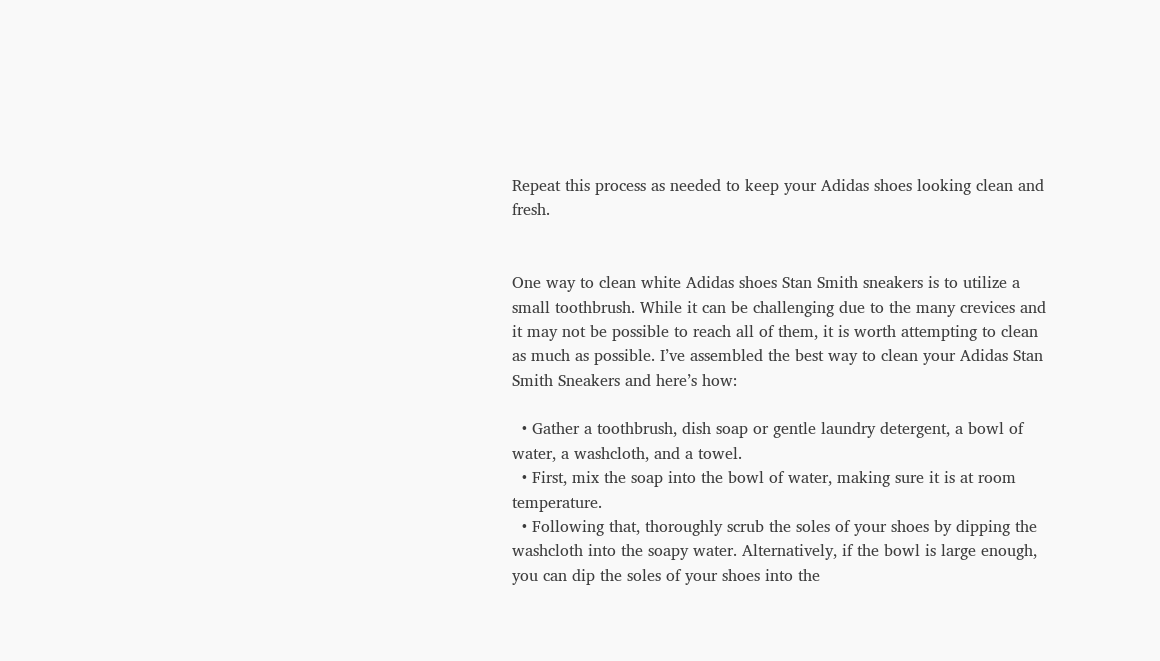Repeat this process as needed to keep your Adidas shoes looking clean and fresh.


One way to clean white Adidas shoes Stan Smith sneakers is to utilize a small toothbrush. While it can be challenging due to the many crevices and it may not be possible to reach all of them, it is worth attempting to clean as much as possible. I’ve assembled the best way to clean your Adidas Stan Smith Sneakers and here’s how:

  • Gather a toothbrush, dish soap or gentle laundry detergent, a bowl of water, a washcloth, and a towel.
  • First, mix the soap into the bowl of water, making sure it is at room temperature.
  • Following that, thoroughly scrub the soles of your shoes by dipping the washcloth into the soapy water. Alternatively, if the bowl is large enough, you can dip the soles of your shoes into the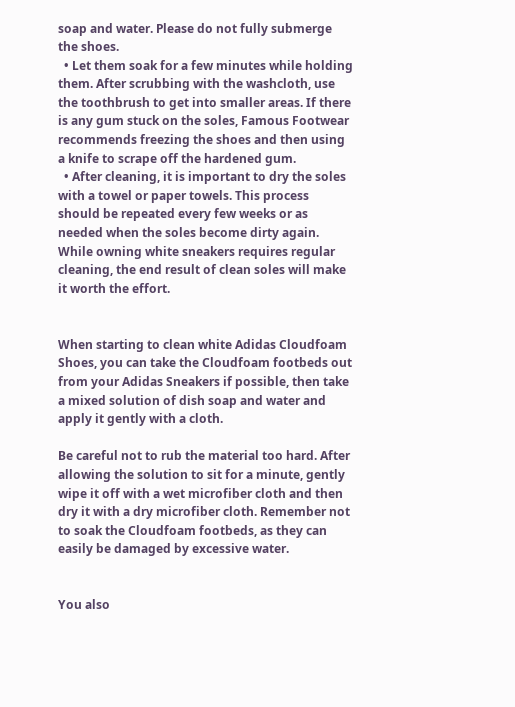soap and water. Please do not fully submerge the shoes.
  • Let them soak for a few minutes while holding them. After scrubbing with the washcloth, use the toothbrush to get into smaller areas. If there is any gum stuck on the soles, Famous Footwear recommends freezing the shoes and then using a knife to scrape off the hardened gum.
  • After cleaning, it is important to dry the soles with a towel or paper towels. This process should be repeated every few weeks or as needed when the soles become dirty again. While owning white sneakers requires regular cleaning, the end result of clean soles will make it worth the effort.


When starting to clean white Adidas Cloudfoam Shoes, you can take the Cloudfoam footbeds out from your Adidas Sneakers if possible, then take a mixed solution of dish soap and water and apply it gently with a cloth.

Be careful not to rub the material too hard. After allowing the solution to sit for a minute, gently wipe it off with a wet microfiber cloth and then dry it with a dry microfiber cloth. Remember not to soak the Cloudfoam footbeds, as they can easily be damaged by excessive water.


You also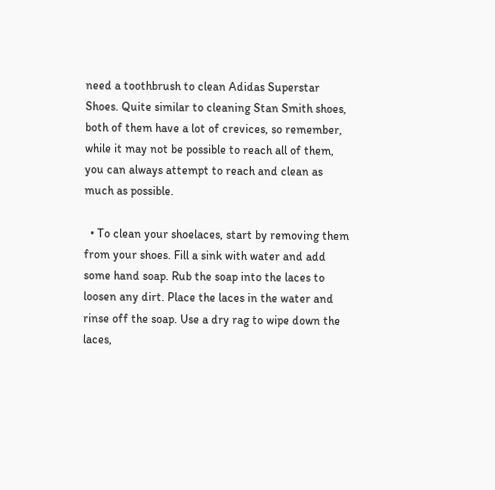need a toothbrush to clean Adidas Superstar Shoes. Quite similar to cleaning Stan Smith shoes, both of them have a lot of crevices, so remember, while it may not be possible to reach all of them, you can always attempt to reach and clean as much as possible.

  • To clean your shoelaces, start by removing them from your shoes. Fill a sink with water and add some hand soap. Rub the soap into the laces to loosen any dirt. Place the laces in the water and rinse off the soap. Use a dry rag to wipe down the laces,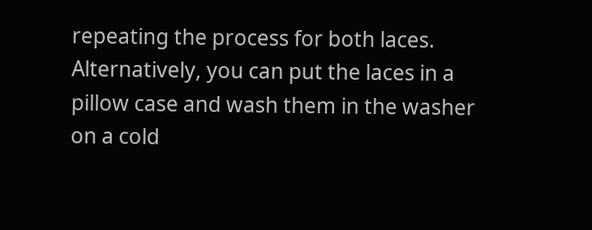repeating the process for both laces. Alternatively, you can put the laces in a pillow case and wash them in the washer on a cold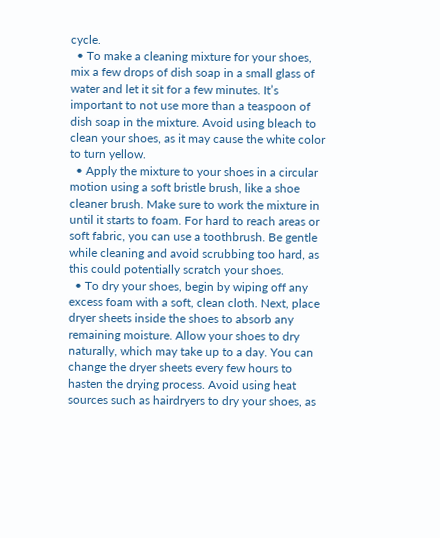cycle.
  • To make a cleaning mixture for your shoes, mix a few drops of dish soap in a small glass of water and let it sit for a few minutes. It’s important to not use more than a teaspoon of dish soap in the mixture. Avoid using bleach to clean your shoes, as it may cause the white color to turn yellow.
  • Apply the mixture to your shoes in a circular motion using a soft bristle brush, like a shoe cleaner brush. Make sure to work the mixture in until it starts to foam. For hard to reach areas or soft fabric, you can use a toothbrush. Be gentle while cleaning and avoid scrubbing too hard, as this could potentially scratch your shoes.
  • To dry your shoes, begin by wiping off any excess foam with a soft, clean cloth. Next, place dryer sheets inside the shoes to absorb any remaining moisture. Allow your shoes to dry naturally, which may take up to a day. You can change the dryer sheets every few hours to hasten the drying process. Avoid using heat sources such as hairdryers to dry your shoes, as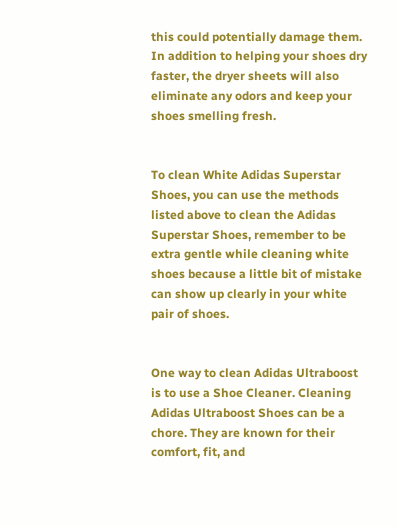this could potentially damage them. In addition to helping your shoes dry faster, the dryer sheets will also eliminate any odors and keep your shoes smelling fresh.


To clean White Adidas Superstar Shoes, you can use the methods listed above to clean the Adidas Superstar Shoes, remember to be extra gentle while cleaning white shoes because a little bit of mistake can show up clearly in your white pair of shoes.


One way to clean Adidas Ultraboost is to use a Shoe Cleaner. Cleaning Adidas Ultraboost Shoes can be a chore. They are known for their comfort, fit, and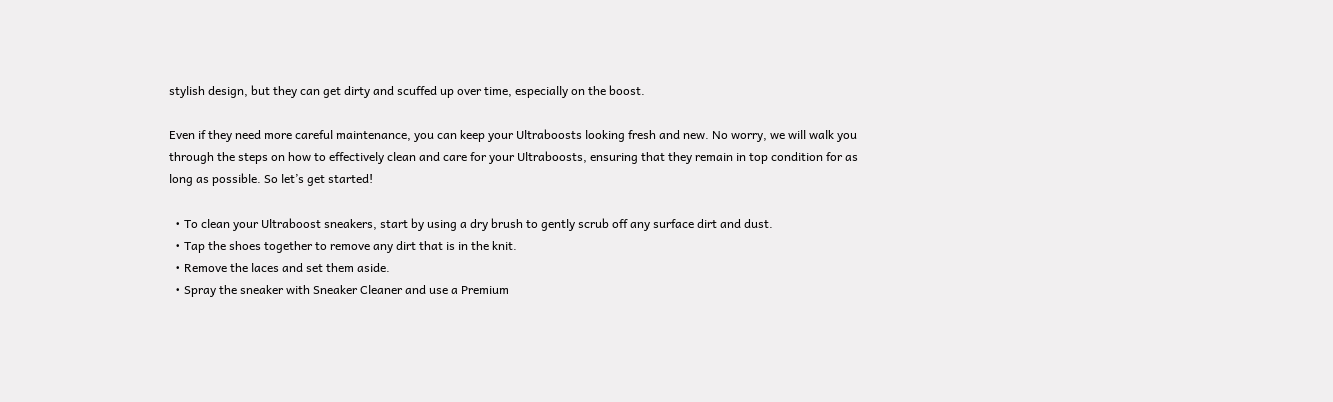stylish design, but they can get dirty and scuffed up over time, especially on the boost.

Even if they need more careful maintenance, you can keep your Ultraboosts looking fresh and new. No worry, we will walk you through the steps on how to effectively clean and care for your Ultraboosts, ensuring that they remain in top condition for as long as possible. So let’s get started!

  • To clean your Ultraboost sneakers, start by using a dry brush to gently scrub off any surface dirt and dust.
  • Tap the shoes together to remove any dirt that is in the knit.
  • Remove the laces and set them aside.
  • Spray the sneaker with Sneaker Cleaner and use a Premium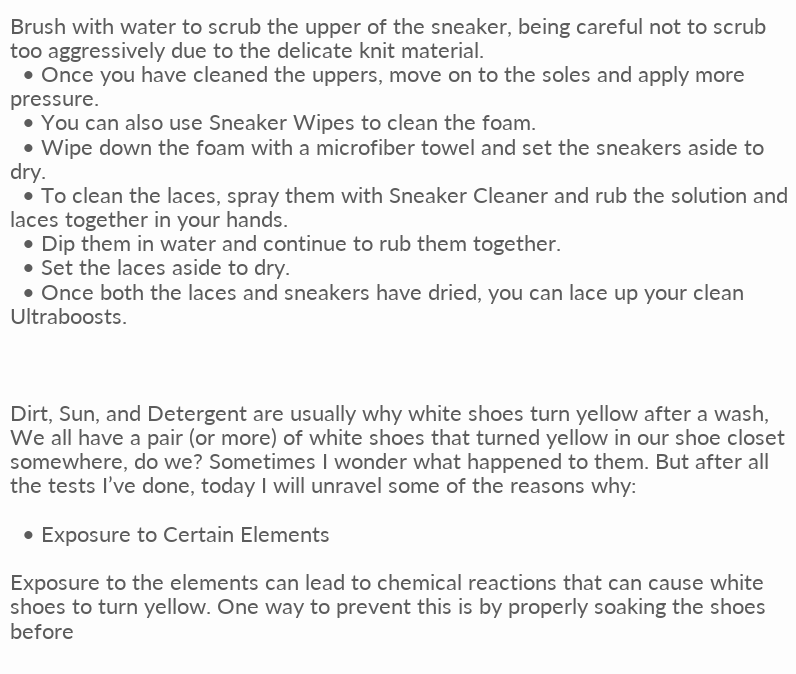Brush with water to scrub the upper of the sneaker, being careful not to scrub too aggressively due to the delicate knit material.
  • Once you have cleaned the uppers, move on to the soles and apply more pressure.
  • You can also use Sneaker Wipes to clean the foam.
  • Wipe down the foam with a microfiber towel and set the sneakers aside to dry.
  • To clean the laces, spray them with Sneaker Cleaner and rub the solution and laces together in your hands.
  • Dip them in water and continue to rub them together.
  • Set the laces aside to dry.
  • Once both the laces and sneakers have dried, you can lace up your clean Ultraboosts.



Dirt, Sun, and Detergent are usually why white shoes turn yellow after a wash, We all have a pair (or more) of white shoes that turned yellow in our shoe closet somewhere, do we? Sometimes I wonder what happened to them. But after all the tests I’ve done, today I will unravel some of the reasons why:

  • Exposure to Certain Elements

Exposure to the elements can lead to chemical reactions that can cause white shoes to turn yellow. One way to prevent this is by properly soaking the shoes before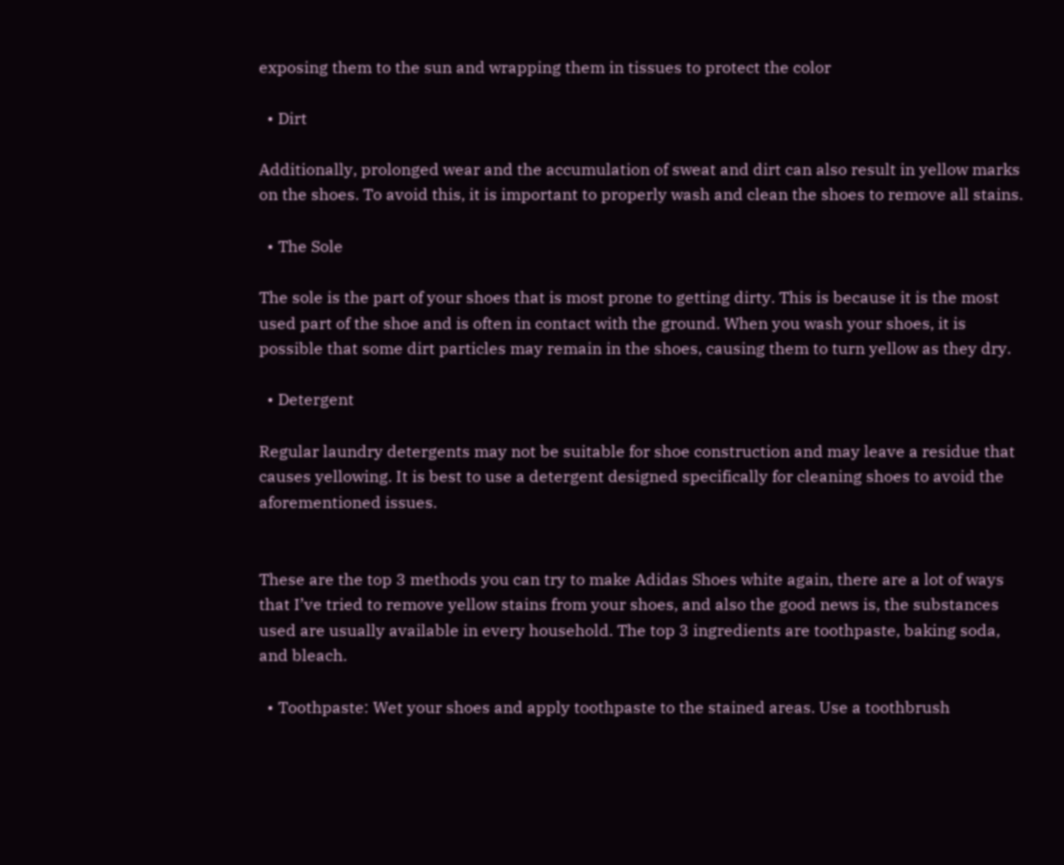exposing them to the sun and wrapping them in tissues to protect the color

  • Dirt

Additionally, prolonged wear and the accumulation of sweat and dirt can also result in yellow marks on the shoes. To avoid this, it is important to properly wash and clean the shoes to remove all stains.

  • The Sole

The sole is the part of your shoes that is most prone to getting dirty. This is because it is the most used part of the shoe and is often in contact with the ground. When you wash your shoes, it is possible that some dirt particles may remain in the shoes, causing them to turn yellow as they dry.

  • Detergent

Regular laundry detergents may not be suitable for shoe construction and may leave a residue that causes yellowing. It is best to use a detergent designed specifically for cleaning shoes to avoid the aforementioned issues.


These are the top 3 methods you can try to make Adidas Shoes white again, there are a lot of ways that I’ve tried to remove yellow stains from your shoes, and also the good news is, the substances used are usually available in every household. The top 3 ingredients are toothpaste, baking soda, and bleach.

  • Toothpaste: Wet your shoes and apply toothpaste to the stained areas. Use a toothbrush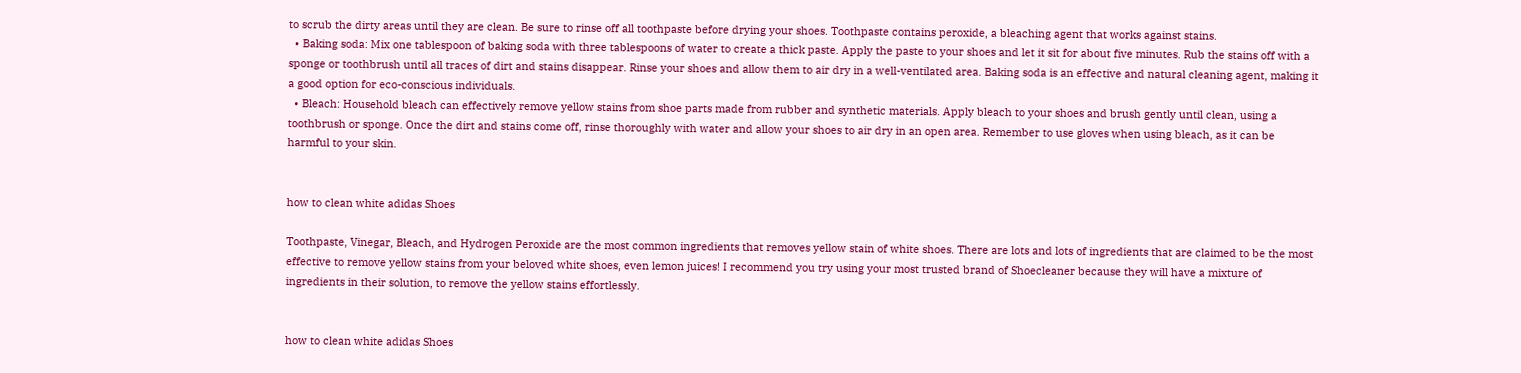to scrub the dirty areas until they are clean. Be sure to rinse off all toothpaste before drying your shoes. Toothpaste contains peroxide, a bleaching agent that works against stains.
  • Baking soda: Mix one tablespoon of baking soda with three tablespoons of water to create a thick paste. Apply the paste to your shoes and let it sit for about five minutes. Rub the stains off with a sponge or toothbrush until all traces of dirt and stains disappear. Rinse your shoes and allow them to air dry in a well-ventilated area. Baking soda is an effective and natural cleaning agent, making it a good option for eco-conscious individuals.
  • Bleach: Household bleach can effectively remove yellow stains from shoe parts made from rubber and synthetic materials. Apply bleach to your shoes and brush gently until clean, using a toothbrush or sponge. Once the dirt and stains come off, rinse thoroughly with water and allow your shoes to air dry in an open area. Remember to use gloves when using bleach, as it can be harmful to your skin.


how to clean white adidas Shoes

Toothpaste, Vinegar, Bleach, and Hydrogen Peroxide are the most common ingredients that removes yellow stain of white shoes. There are lots and lots of ingredients that are claimed to be the most effective to remove yellow stains from your beloved white shoes, even lemon juices! I recommend you try using your most trusted brand of Shoecleaner because they will have a mixture of ingredients in their solution, to remove the yellow stains effortlessly.


how to clean white adidas Shoes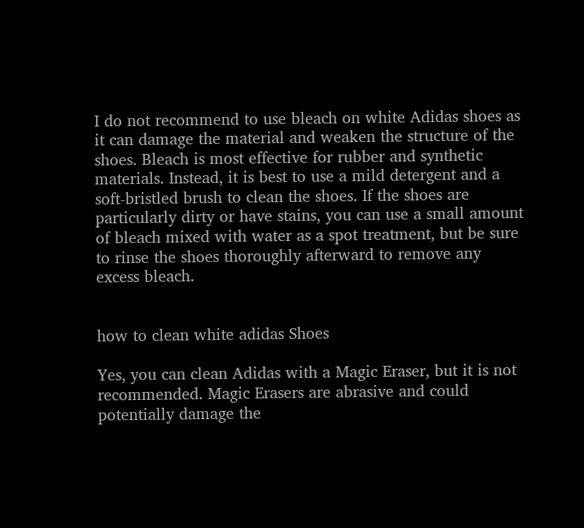I do not recommend to use bleach on white Adidas shoes as it can damage the material and weaken the structure of the shoes. Bleach is most effective for rubber and synthetic materials. Instead, it is best to use a mild detergent and a soft-bristled brush to clean the shoes. If the shoes are particularly dirty or have stains, you can use a small amount of bleach mixed with water as a spot treatment, but be sure to rinse the shoes thoroughly afterward to remove any excess bleach.


how to clean white adidas Shoes

Yes, you can clean Adidas with a Magic Eraser, but it is not recommended. Magic Erasers are abrasive and could potentially damage the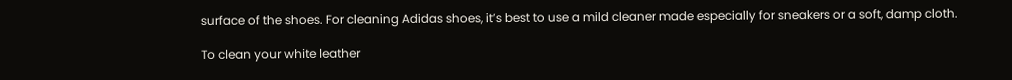surface of the shoes. For cleaning Adidas shoes, it’s best to use a mild cleaner made especially for sneakers or a soft, damp cloth.

To clean your white leather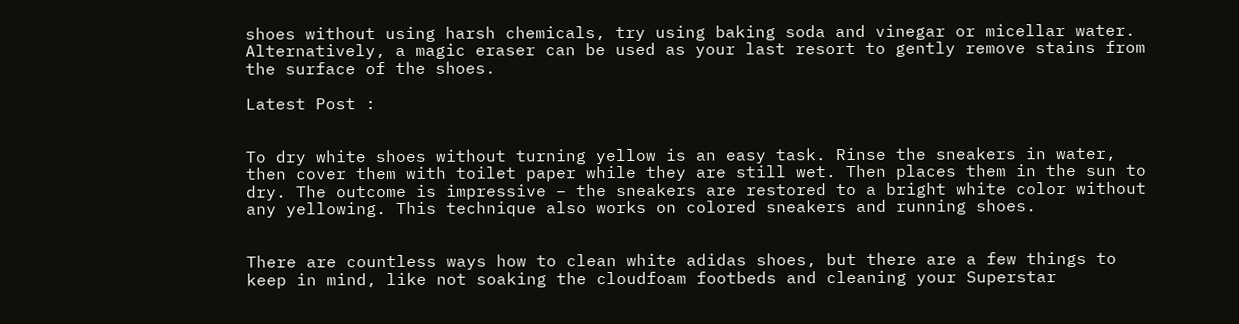shoes without using harsh chemicals, try using baking soda and vinegar or micellar water. Alternatively, a magic eraser can be used as your last resort to gently remove stains from the surface of the shoes.

Latest Post :


To dry white shoes without turning yellow is an easy task. Rinse the sneakers in water, then cover them with toilet paper while they are still wet. Then places them in the sun to dry. The outcome is impressive – the sneakers are restored to a bright white color without any yellowing. This technique also works on colored sneakers and running shoes.


There are countless ways how to clean white adidas shoes, but there are a few things to keep in mind, like not soaking the cloudfoam footbeds and cleaning your Superstar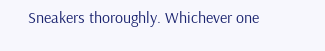Sneakers thoroughly. Whichever one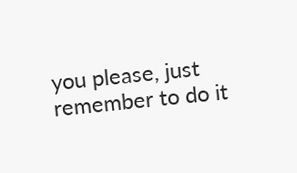you please, just remember to do it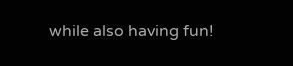while also having fun!